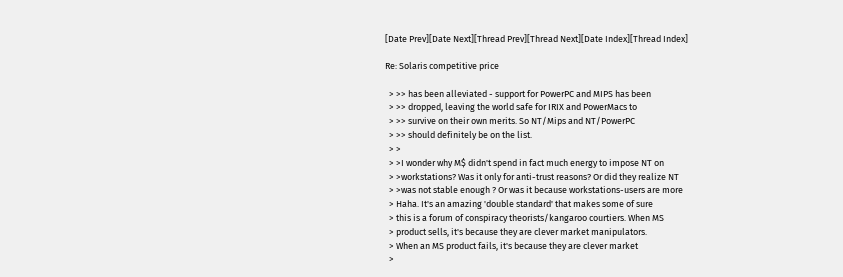[Date Prev][Date Next][Thread Prev][Thread Next][Date Index][Thread Index]

Re: Solaris competitive price

  > >> has been alleviated - support for PowerPC and MIPS has been
  > >> dropped, leaving the world safe for IRIX and PowerMacs to
  > >> survive on their own merits. So NT/Mips and NT/PowerPC
  > >> should definitely be on the list.
  > >
  > >I wonder why M$ didn't spend in fact much energy to impose NT on
  > >workstations? Was it only for anti-trust reasons? Or did they realize NT
  > >was not stable enough ? Or was it because workstations-users are more
  > Haha. It's an amazing 'double standard' that makes some of sure
  > this is a forum of conspiracy theorists/kangaroo courtiers. When MS
  > product sells, it's because they are clever market manipulators.
  > When an MS product fails, it's because they are clever market
  >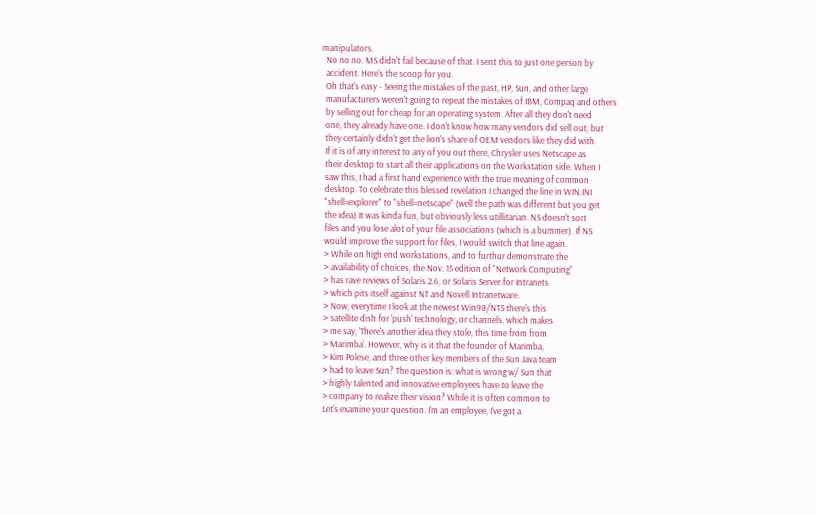manipulators.
  No no no. MS didn't fail because of that. I sent this to just one person by
  accident. Here's the scoop for you.
  Oh that's easy - Seeing the mistakes of the past, HP, Sun, and other large
  manufacturers weren't going to repeat the mistakes of IBM, Compaq and others
  by selling out for cheap for an operating system. After all they don't need
  one, they already have one. I don't know how many vendors did sell out, but
  they certainly didn't get the lion's share of OEM vendors like they did with
  If it is of any interest to any of you out there, Chrysler uses Netscape as
  their desktop to start all their applications on the Workstation side. When I
  saw this, I had a first hand experience with the true meaning of common
  desktop. To celebrate this blessed revelation I changed the line in WIN.INI
  "shell=explorer" to "shell=netscape" (well the path was different but you get
  the idea) It was kinda fun, but obviously less utillitarian. NS doesn't sort
  files and you lose alot of your file associations (which is a bummer). If NS
  would improve the support for files, I would switch that line again.
  > While on high end workstations, and to furthur demonstrate the
  > availability of choices, the Nov. 15 edition of "Network Computing"
  > has rave reviews of Solaris 2.6, or Solaris Server for Intranets
  > which pits itself against NT and Novell Intranetware.
  > Now, everytime I look at the newest Win98/NT5 there's this
  > satellite dish for 'push' technology, or channels, which makes
  > me say, 'There's another idea they stole, this time from from
  > Marimba'. However, why is it that the founder of Marimba,
  > Kim Polese, and three other key members of the Sun Java team
  > had to leave Sun? The question is: what is wrong w/ Sun that
  > highly talented and innovative employees have to leave the
  > company to realize their vision? While it is often common to
  Let's examine your question. I'm an employee, I've got a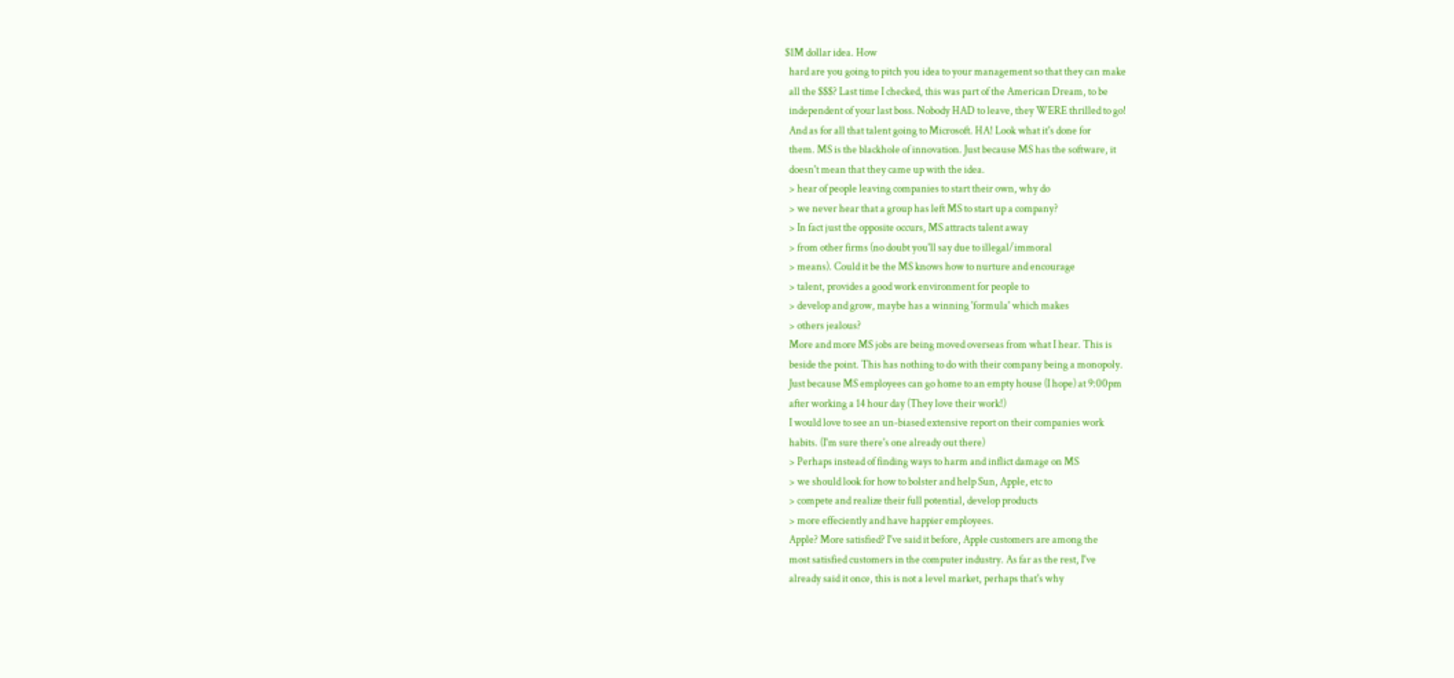$1M dollar idea. How
  hard are you going to pitch you idea to your management so that they can make
  all the $$$? Last time I checked, this was part of the American Dream, to be
  independent of your last boss. Nobody HAD to leave, they WERE thrilled to go!
  And as for all that talent going to Microsoft. HA! Look what it's done for
  them. MS is the blackhole of innovation. Just because MS has the software, it
  doesn't mean that they came up with the idea.
  > hear of people leaving companies to start their own, why do
  > we never hear that a group has left MS to start up a company?
  > In fact just the opposite occurs, MS attracts talent away
  > from other firms (no doubt you'll say due to illegal/immoral
  > means). Could it be the MS knows how to nurture and encourage
  > talent, provides a good work environment for people to
  > develop and grow, maybe has a winning 'formula' which makes
  > others jealous?
  More and more MS jobs are being moved overseas from what I hear. This is
  beside the point. This has nothing to do with their company being a monopoly.
  Just because MS employees can go home to an empty house (I hope) at 9:00pm
  after working a 14 hour day (They love their work!)
  I would love to see an un-biased extensive report on their companies work
  habits. (I'm sure there's one already out there)
  > Perhaps instead of finding ways to harm and inflict damage on MS
  > we should look for how to bolster and help Sun, Apple, etc to
  > compete and realize their full potential, develop products
  > more effeciently and have happier employees.
  Apple? More satisfied? I've said it before, Apple customers are among the
  most satisfied customers in the computer industry. As far as the rest, I've
  already said it once, this is not a level market, perhaps that's why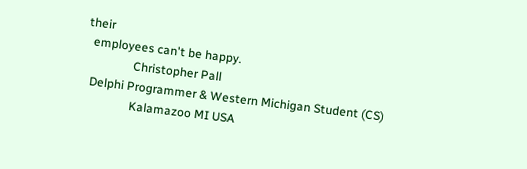their
  employees can't be happy.
                Christopher Pall
  Delphi Programmer & Western Michigan Student (CS)
                Kalamazoo MI USA